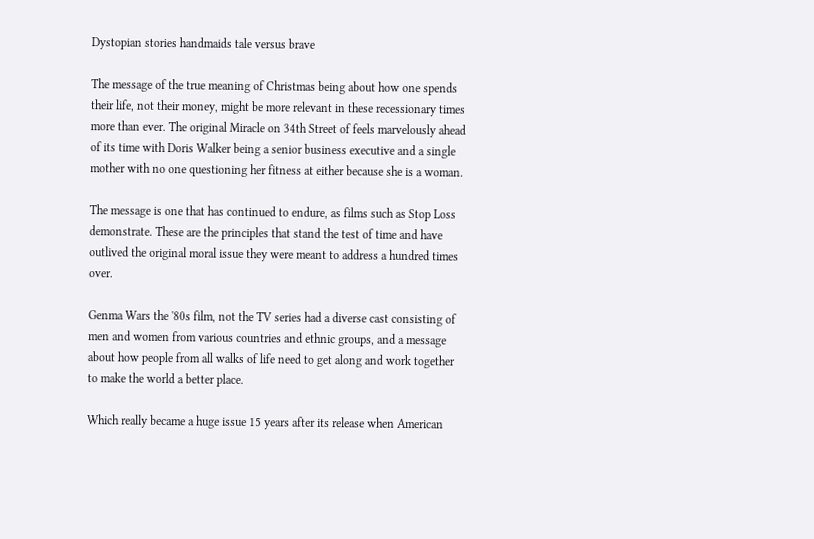Dystopian stories handmaids tale versus brave

The message of the true meaning of Christmas being about how one spends their life, not their money, might be more relevant in these recessionary times more than ever. The original Miracle on 34th Street of feels marvelously ahead of its time with Doris Walker being a senior business executive and a single mother with no one questioning her fitness at either because she is a woman.

The message is one that has continued to endure, as films such as Stop Loss demonstrate. These are the principles that stand the test of time and have outlived the original moral issue they were meant to address a hundred times over.

Genma Wars the '80s film, not the TV series had a diverse cast consisting of men and women from various countries and ethnic groups, and a message about how people from all walks of life need to get along and work together to make the world a better place.

Which really became a huge issue 15 years after its release when American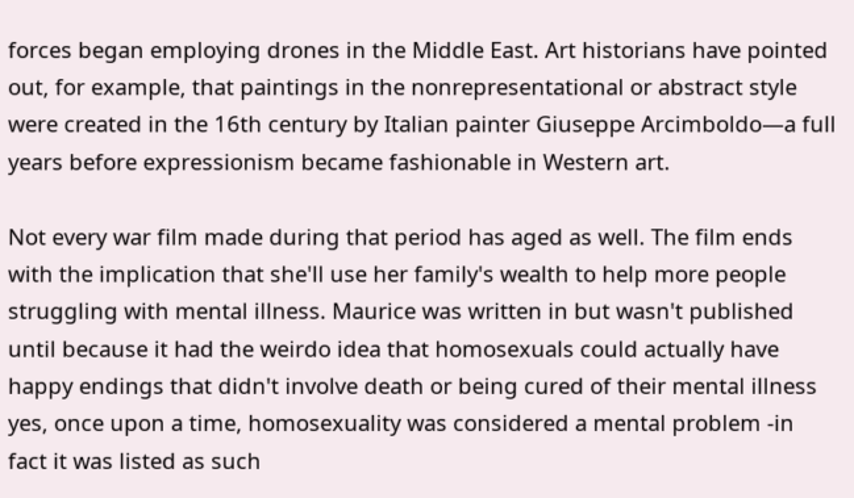forces began employing drones in the Middle East. Art historians have pointed out, for example, that paintings in the nonrepresentational or abstract style were created in the 16th century by Italian painter Giuseppe Arcimboldo—a full years before expressionism became fashionable in Western art.

Not every war film made during that period has aged as well. The film ends with the implication that she'll use her family's wealth to help more people struggling with mental illness. Maurice was written in but wasn't published until because it had the weirdo idea that homosexuals could actually have happy endings that didn't involve death or being cured of their mental illness yes, once upon a time, homosexuality was considered a mental problem -in fact it was listed as such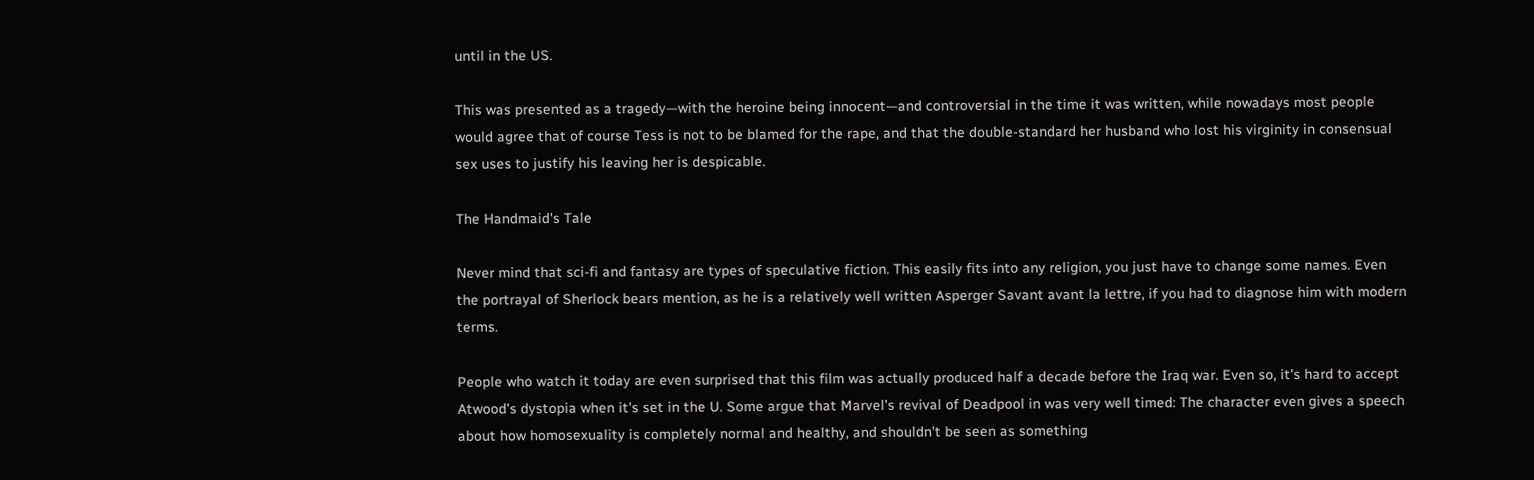until in the US.

This was presented as a tragedy—with the heroine being innocent—and controversial in the time it was written, while nowadays most people would agree that of course Tess is not to be blamed for the rape, and that the double-standard her husband who lost his virginity in consensual sex uses to justify his leaving her is despicable.

The Handmaid's Tale

Never mind that sci-fi and fantasy are types of speculative fiction. This easily fits into any religion, you just have to change some names. Even the portrayal of Sherlock bears mention, as he is a relatively well written Asperger Savant avant la lettre, if you had to diagnose him with modern terms.

People who watch it today are even surprised that this film was actually produced half a decade before the Iraq war. Even so, it's hard to accept Atwood's dystopia when it's set in the U. Some argue that Marvel's revival of Deadpool in was very well timed: The character even gives a speech about how homosexuality is completely normal and healthy, and shouldn't be seen as something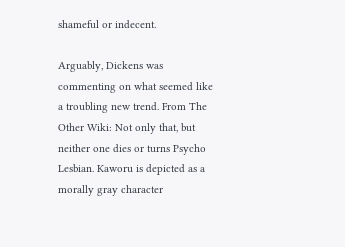shameful or indecent.

Arguably, Dickens was commenting on what seemed like a troubling new trend. From The Other Wiki: Not only that, but neither one dies or turns Psycho Lesbian. Kaworu is depicted as a morally gray character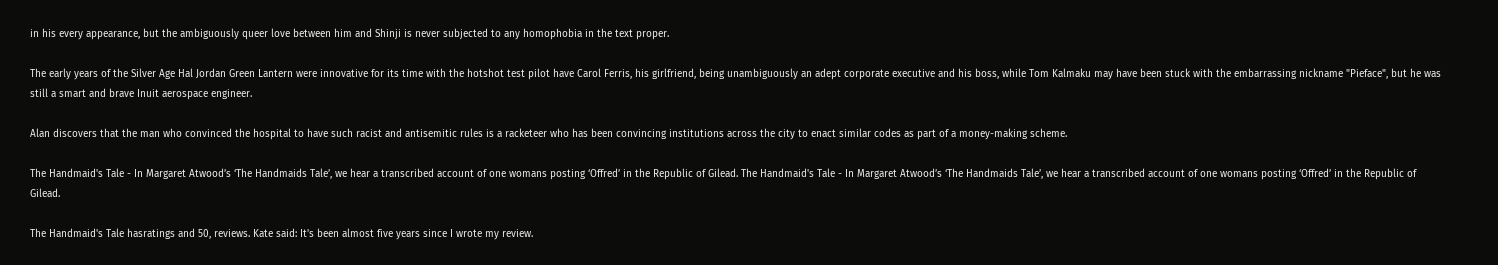in his every appearance, but the ambiguously queer love between him and Shinji is never subjected to any homophobia in the text proper.

The early years of the Silver Age Hal Jordan Green Lantern were innovative for its time with the hotshot test pilot have Carol Ferris, his girlfriend, being unambiguously an adept corporate executive and his boss, while Tom Kalmaku may have been stuck with the embarrassing nickname "Pieface", but he was still a smart and brave Inuit aerospace engineer.

Alan discovers that the man who convinced the hospital to have such racist and antisemitic rules is a racketeer who has been convincing institutions across the city to enact similar codes as part of a money-making scheme.

The Handmaid's Tale - In Margaret Atwood’s ‘The Handmaids Tale’, we hear a transcribed account of one womans posting ‘Offred’ in the Republic of Gilead. The Handmaid's Tale - In Margaret Atwood’s ‘The Handmaids Tale’, we hear a transcribed account of one womans posting ‘Offred’ in the Republic of Gilead.

The Handmaid's Tale hasratings and 50, reviews. Kate said: It's been almost five years since I wrote my review.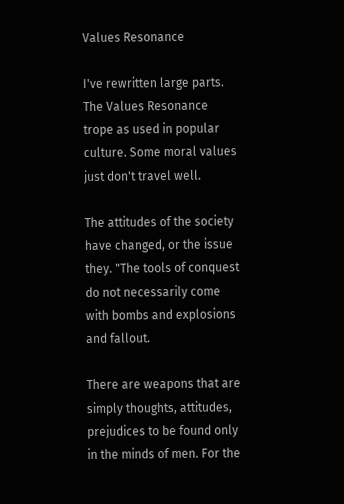Values Resonance

I've rewritten large parts. The Values Resonance trope as used in popular culture. Some moral values just don't travel well.

The attitudes of the society have changed, or the issue they. "The tools of conquest do not necessarily come with bombs and explosions and fallout.

There are weapons that are simply thoughts, attitudes, prejudices to be found only in the minds of men. For the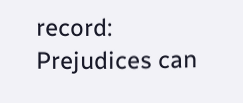record: Prejudices can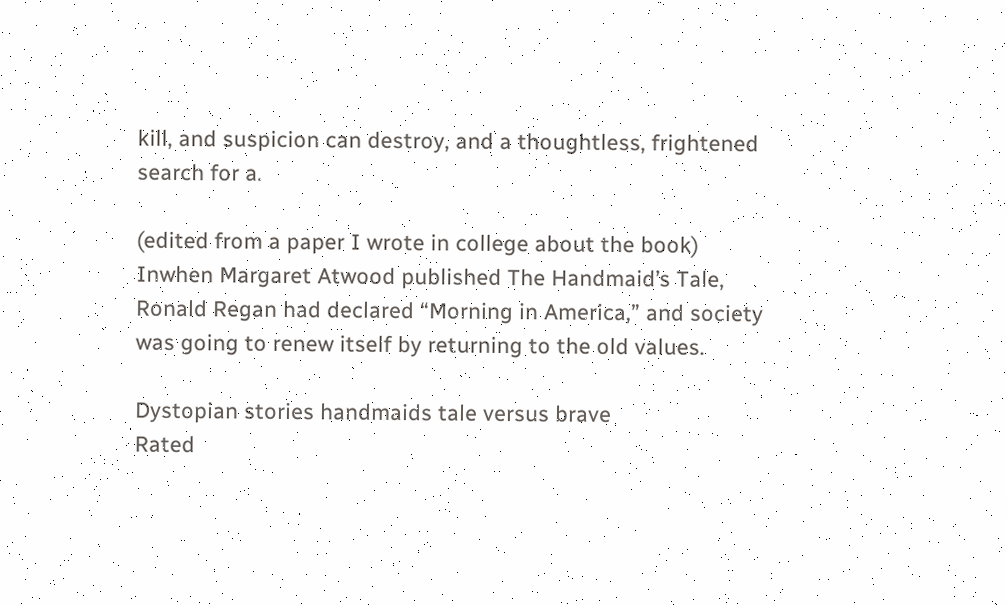kill, and suspicion can destroy, and a thoughtless, frightened search for a.

(edited from a paper I wrote in college about the book) Inwhen Margaret Atwood published The Handmaid’s Tale, Ronald Regan had declared “Morning in America,” and society was going to renew itself by returning to the old values.

Dystopian stories handmaids tale versus brave
Rated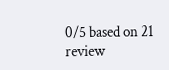0/5 based on 21 review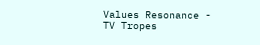Values Resonance - TV Tropes